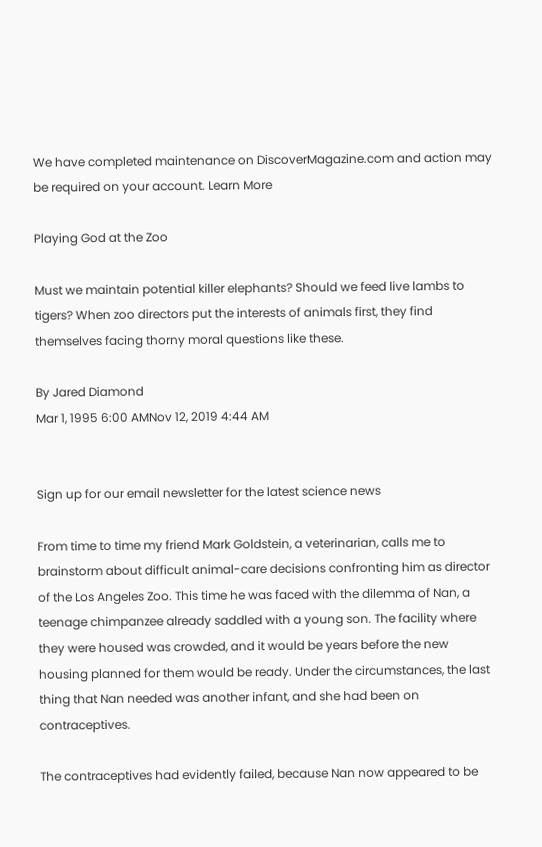We have completed maintenance on DiscoverMagazine.com and action may be required on your account. Learn More

Playing God at the Zoo

Must we maintain potential killer elephants? Should we feed live lambs to tigers? When zoo directors put the interests of animals first, they find themselves facing thorny moral questions like these.

By Jared Diamond
Mar 1, 1995 6:00 AMNov 12, 2019 4:44 AM


Sign up for our email newsletter for the latest science news

From time to time my friend Mark Goldstein, a veterinarian, calls me to brainstorm about difficult animal-care decisions confronting him as director of the Los Angeles Zoo. This time he was faced with the dilemma of Nan, a teenage chimpanzee already saddled with a young son. The facility where they were housed was crowded, and it would be years before the new housing planned for them would be ready. Under the circumstances, the last thing that Nan needed was another infant, and she had been on contraceptives.

The contraceptives had evidently failed, because Nan now appeared to be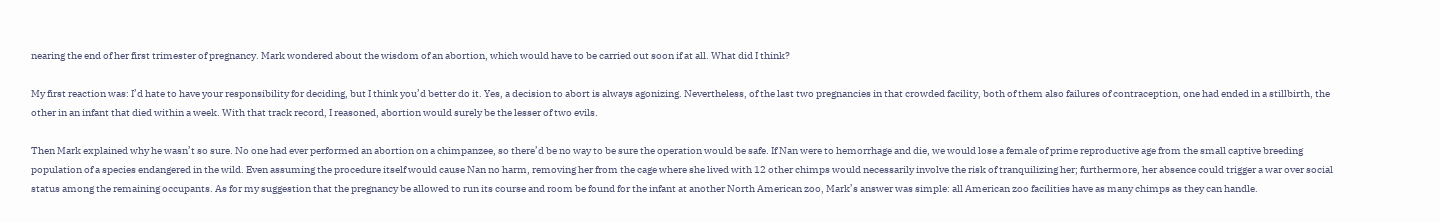nearing the end of her first trimester of pregnancy. Mark wondered about the wisdom of an abortion, which would have to be carried out soon if at all. What did I think?

My first reaction was: I’d hate to have your responsibility for deciding, but I think you’d better do it. Yes, a decision to abort is always agonizing. Nevertheless, of the last two pregnancies in that crowded facility, both of them also failures of contraception, one had ended in a stillbirth, the other in an infant that died within a week. With that track record, I reasoned, abortion would surely be the lesser of two evils.

Then Mark explained why he wasn’t so sure. No one had ever performed an abortion on a chimpanzee, so there’d be no way to be sure the operation would be safe. If Nan were to hemorrhage and die, we would lose a female of prime reproductive age from the small captive breeding population of a species endangered in the wild. Even assuming the procedure itself would cause Nan no harm, removing her from the cage where she lived with 12 other chimps would necessarily involve the risk of tranquilizing her; furthermore, her absence could trigger a war over social status among the remaining occupants. As for my suggestion that the pregnancy be allowed to run its course and room be found for the infant at another North American zoo, Mark’s answer was simple: all American zoo facilities have as many chimps as they can handle.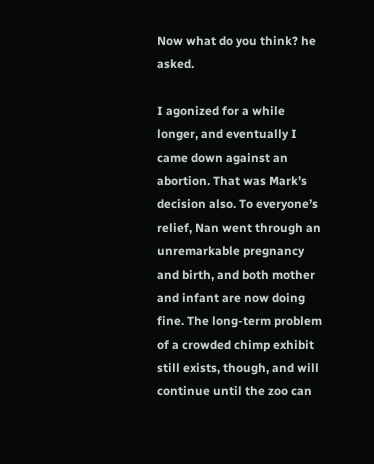Now what do you think? he asked.

I agonized for a while longer, and eventually I came down against an abortion. That was Mark’s decision also. To everyone’s relief, Nan went through an unremarkable pregnancy and birth, and both mother and infant are now doing fine. The long-term problem of a crowded chimp exhibit still exists, though, and will continue until the zoo can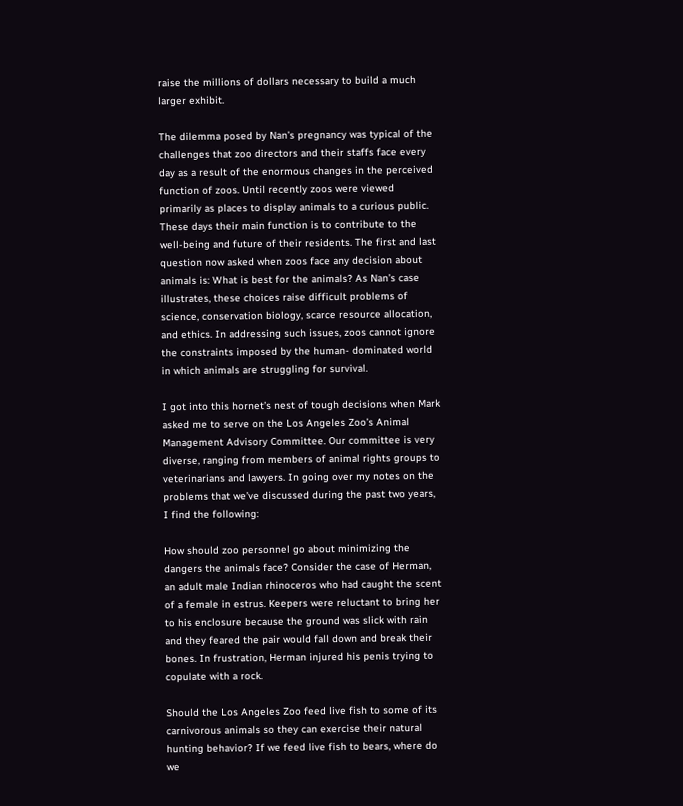raise the millions of dollars necessary to build a much larger exhibit.

The dilemma posed by Nan’s pregnancy was typical of the challenges that zoo directors and their staffs face every day as a result of the enormous changes in the perceived function of zoos. Until recently zoos were viewed primarily as places to display animals to a curious public. These days their main function is to contribute to the well-being and future of their residents. The first and last question now asked when zoos face any decision about animals is: What is best for the animals? As Nan’s case illustrates, these choices raise difficult problems of science, conservation biology, scarce resource allocation, and ethics. In addressing such issues, zoos cannot ignore the constraints imposed by the human- dominated world in which animals are struggling for survival.

I got into this hornet’s nest of tough decisions when Mark asked me to serve on the Los Angeles Zoo’s Animal Management Advisory Committee. Our committee is very diverse, ranging from members of animal rights groups to veterinarians and lawyers. In going over my notes on the problems that we’ve discussed during the past two years, I find the following:

How should zoo personnel go about minimizing the dangers the animals face? Consider the case of Herman, an adult male Indian rhinoceros who had caught the scent of a female in estrus. Keepers were reluctant to bring her to his enclosure because the ground was slick with rain and they feared the pair would fall down and break their bones. In frustration, Herman injured his penis trying to copulate with a rock.

Should the Los Angeles Zoo feed live fish to some of its carnivorous animals so they can exercise their natural hunting behavior? If we feed live fish to bears, where do we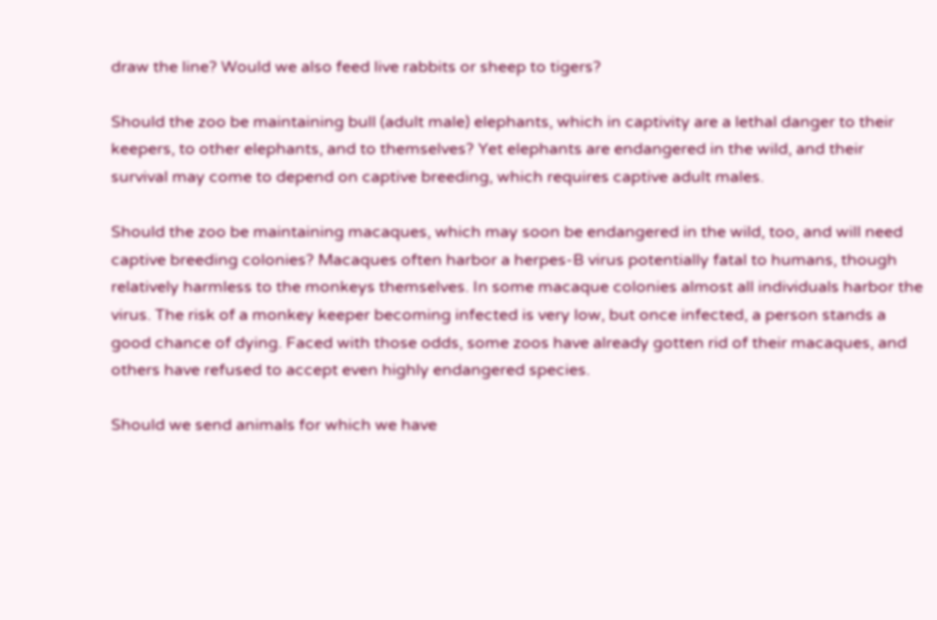draw the line? Would we also feed live rabbits or sheep to tigers?

Should the zoo be maintaining bull (adult male) elephants, which in captivity are a lethal danger to their keepers, to other elephants, and to themselves? Yet elephants are endangered in the wild, and their survival may come to depend on captive breeding, which requires captive adult males.

Should the zoo be maintaining macaques, which may soon be endangered in the wild, too, and will need captive breeding colonies? Macaques often harbor a herpes-B virus potentially fatal to humans, though relatively harmless to the monkeys themselves. In some macaque colonies almost all individuals harbor the virus. The risk of a monkey keeper becoming infected is very low, but once infected, a person stands a good chance of dying. Faced with those odds, some zoos have already gotten rid of their macaques, and others have refused to accept even highly endangered species.

Should we send animals for which we have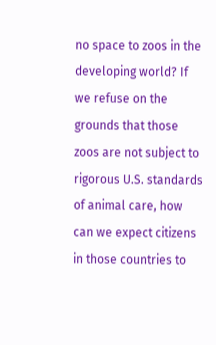no space to zoos in the developing world? If we refuse on the grounds that those zoos are not subject to rigorous U.S. standards of animal care, how can we expect citizens in those countries to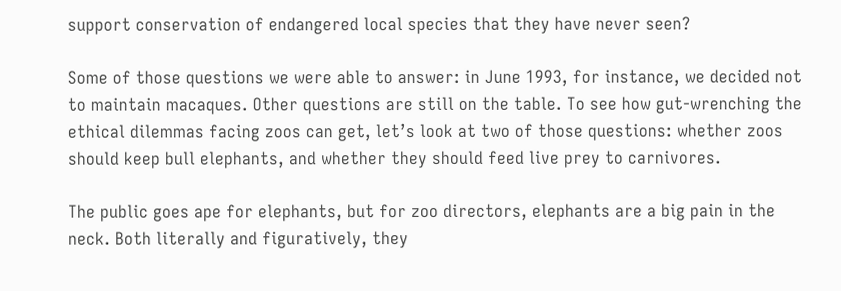support conservation of endangered local species that they have never seen?

Some of those questions we were able to answer: in June 1993, for instance, we decided not to maintain macaques. Other questions are still on the table. To see how gut-wrenching the ethical dilemmas facing zoos can get, let’s look at two of those questions: whether zoos should keep bull elephants, and whether they should feed live prey to carnivores.

The public goes ape for elephants, but for zoo directors, elephants are a big pain in the neck. Both literally and figuratively, they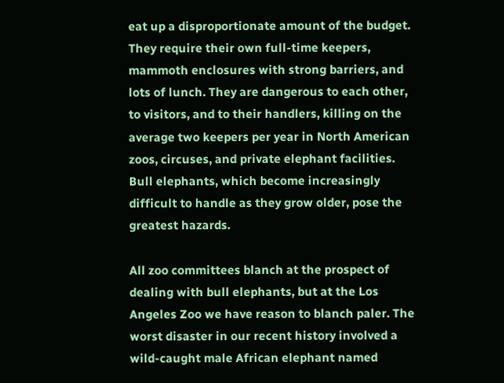eat up a disproportionate amount of the budget. They require their own full-time keepers, mammoth enclosures with strong barriers, and lots of lunch. They are dangerous to each other, to visitors, and to their handlers, killing on the average two keepers per year in North American zoos, circuses, and private elephant facilities. Bull elephants, which become increasingly difficult to handle as they grow older, pose the greatest hazards.

All zoo committees blanch at the prospect of dealing with bull elephants, but at the Los Angeles Zoo we have reason to blanch paler. The worst disaster in our recent history involved a wild-caught male African elephant named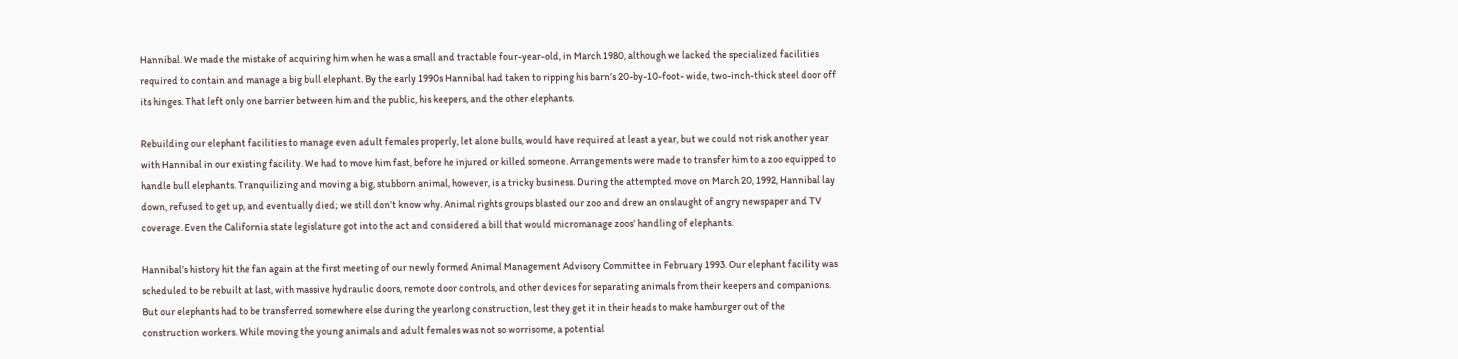Hannibal. We made the mistake of acquiring him when he was a small and tractable four-year-old, in March 1980, although we lacked the specialized facilities required to contain and manage a big bull elephant. By the early 1990s Hannibal had taken to ripping his barn’s 20-by-10-foot- wide, two-inch-thick steel door off its hinges. That left only one barrier between him and the public, his keepers, and the other elephants.

Rebuilding our elephant facilities to manage even adult females properly, let alone bulls, would have required at least a year, but we could not risk another year with Hannibal in our existing facility. We had to move him fast, before he injured or killed someone. Arrangements were made to transfer him to a zoo equipped to handle bull elephants. Tranquilizing and moving a big, stubborn animal, however, is a tricky business. During the attempted move on March 20, 1992, Hannibal lay down, refused to get up, and eventually died; we still don’t know why. Animal rights groups blasted our zoo and drew an onslaught of angry newspaper and TV coverage. Even the California state legislature got into the act and considered a bill that would micromanage zoos’ handling of elephants.

Hannibal’s history hit the fan again at the first meeting of our newly formed Animal Management Advisory Committee in February 1993. Our elephant facility was scheduled to be rebuilt at last, with massive hydraulic doors, remote door controls, and other devices for separating animals from their keepers and companions. But our elephants had to be transferred somewhere else during the yearlong construction, lest they get it in their heads to make hamburger out of the construction workers. While moving the young animals and adult females was not so worrisome, a potential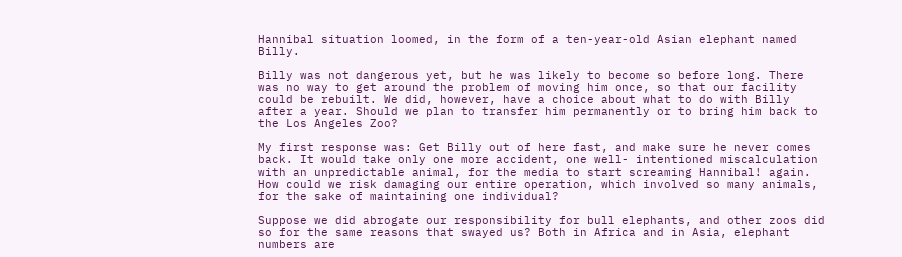Hannibal situation loomed, in the form of a ten-year-old Asian elephant named Billy.

Billy was not dangerous yet, but he was likely to become so before long. There was no way to get around the problem of moving him once, so that our facility could be rebuilt. We did, however, have a choice about what to do with Billy after a year. Should we plan to transfer him permanently or to bring him back to the Los Angeles Zoo?

My first response was: Get Billy out of here fast, and make sure he never comes back. It would take only one more accident, one well- intentioned miscalculation with an unpredictable animal, for the media to start screaming Hannibal! again. How could we risk damaging our entire operation, which involved so many animals, for the sake of maintaining one individual?

Suppose we did abrogate our responsibility for bull elephants, and other zoos did so for the same reasons that swayed us? Both in Africa and in Asia, elephant numbers are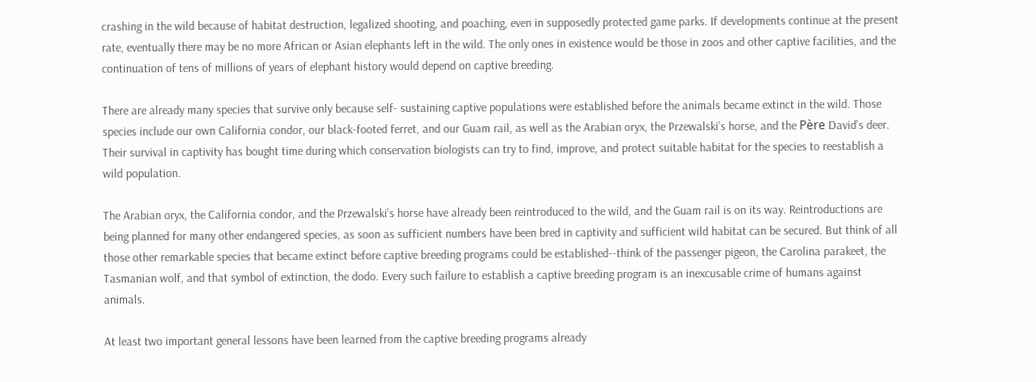crashing in the wild because of habitat destruction, legalized shooting, and poaching, even in supposedly protected game parks. If developments continue at the present rate, eventually there may be no more African or Asian elephants left in the wild. The only ones in existence would be those in zoos and other captive facilities, and the continuation of tens of millions of years of elephant history would depend on captive breeding.

There are already many species that survive only because self- sustaining captive populations were established before the animals became extinct in the wild. Those species include our own California condor, our black-footed ferret, and our Guam rail, as well as the Arabian oryx, the Przewalski’s horse, and the Père David’s deer. Their survival in captivity has bought time during which conservation biologists can try to find, improve, and protect suitable habitat for the species to reestablish a wild population.

The Arabian oryx, the California condor, and the Przewalski’s horse have already been reintroduced to the wild, and the Guam rail is on its way. Reintroductions are being planned for many other endangered species, as soon as sufficient numbers have been bred in captivity and sufficient wild habitat can be secured. But think of all those other remarkable species that became extinct before captive breeding programs could be established--think of the passenger pigeon, the Carolina parakeet, the Tasmanian wolf, and that symbol of extinction, the dodo. Every such failure to establish a captive breeding program is an inexcusable crime of humans against animals.

At least two important general lessons have been learned from the captive breeding programs already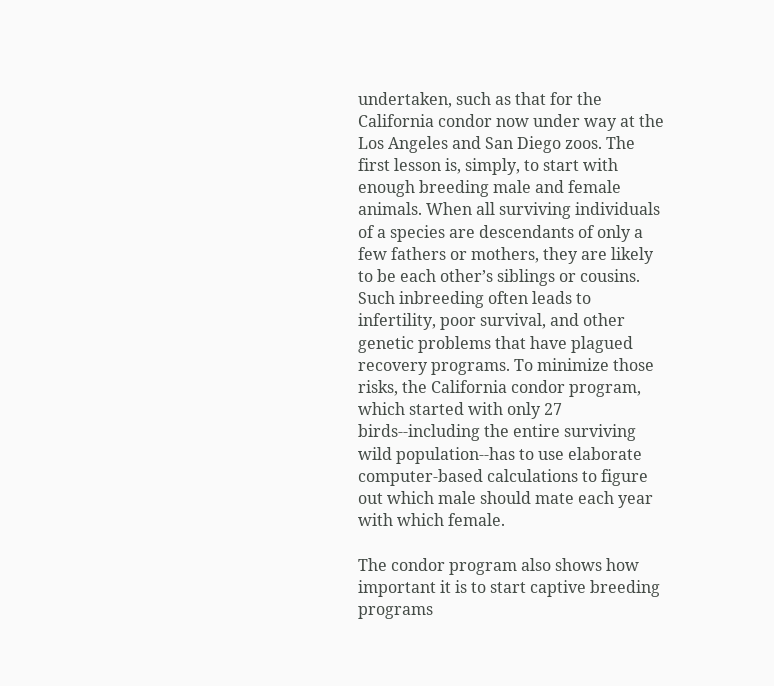undertaken, such as that for the California condor now under way at the Los Angeles and San Diego zoos. The first lesson is, simply, to start with enough breeding male and female animals. When all surviving individuals of a species are descendants of only a few fathers or mothers, they are likely to be each other’s siblings or cousins. Such inbreeding often leads to infertility, poor survival, and other genetic problems that have plagued recovery programs. To minimize those risks, the California condor program, which started with only 27 birds--including the entire surviving wild population--has to use elaborate computer-based calculations to figure out which male should mate each year with which female.

The condor program also shows how important it is to start captive breeding programs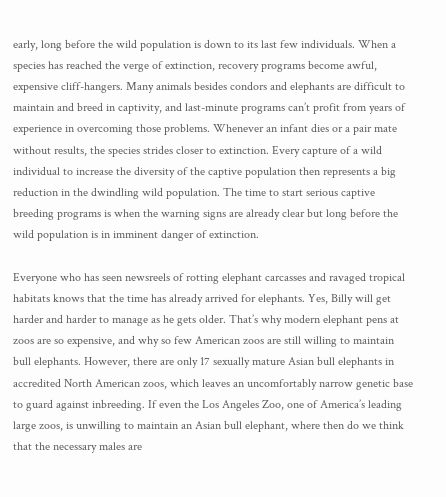early, long before the wild population is down to its last few individuals. When a species has reached the verge of extinction, recovery programs become awful, expensive cliff-hangers. Many animals besides condors and elephants are difficult to maintain and breed in captivity, and last-minute programs can’t profit from years of experience in overcoming those problems. Whenever an infant dies or a pair mate without results, the species strides closer to extinction. Every capture of a wild individual to increase the diversity of the captive population then represents a big reduction in the dwindling wild population. The time to start serious captive breeding programs is when the warning signs are already clear but long before the wild population is in imminent danger of extinction.

Everyone who has seen newsreels of rotting elephant carcasses and ravaged tropical habitats knows that the time has already arrived for elephants. Yes, Billy will get harder and harder to manage as he gets older. That’s why modern elephant pens at zoos are so expensive, and why so few American zoos are still willing to maintain bull elephants. However, there are only 17 sexually mature Asian bull elephants in accredited North American zoos, which leaves an uncomfortably narrow genetic base to guard against inbreeding. If even the Los Angeles Zoo, one of America’s leading large zoos, is unwilling to maintain an Asian bull elephant, where then do we think that the necessary males are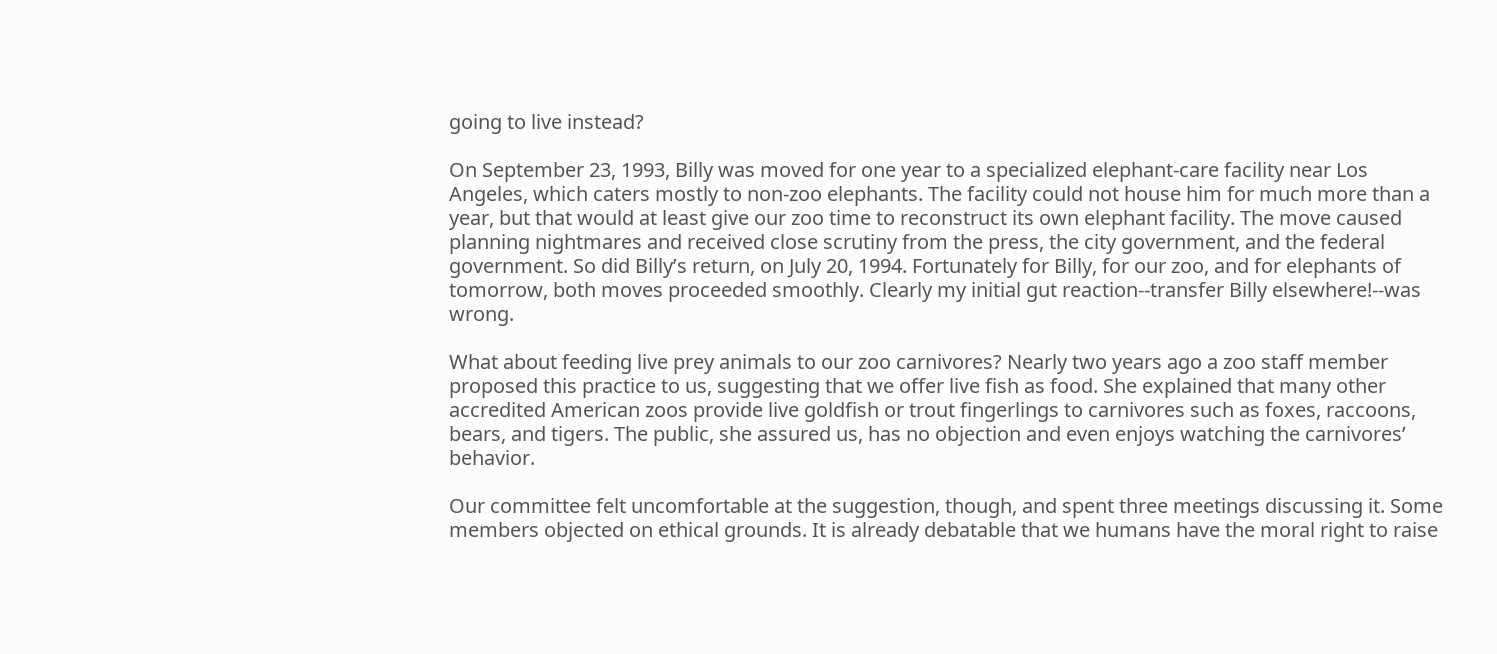going to live instead?

On September 23, 1993, Billy was moved for one year to a specialized elephant-care facility near Los Angeles, which caters mostly to non-zoo elephants. The facility could not house him for much more than a year, but that would at least give our zoo time to reconstruct its own elephant facility. The move caused planning nightmares and received close scrutiny from the press, the city government, and the federal government. So did Billy’s return, on July 20, 1994. Fortunately for Billy, for our zoo, and for elephants of tomorrow, both moves proceeded smoothly. Clearly my initial gut reaction--transfer Billy elsewhere!--was wrong.

What about feeding live prey animals to our zoo carnivores? Nearly two years ago a zoo staff member proposed this practice to us, suggesting that we offer live fish as food. She explained that many other accredited American zoos provide live goldfish or trout fingerlings to carnivores such as foxes, raccoons, bears, and tigers. The public, she assured us, has no objection and even enjoys watching the carnivores’ behavior.

Our committee felt uncomfortable at the suggestion, though, and spent three meetings discussing it. Some members objected on ethical grounds. It is already debatable that we humans have the moral right to raise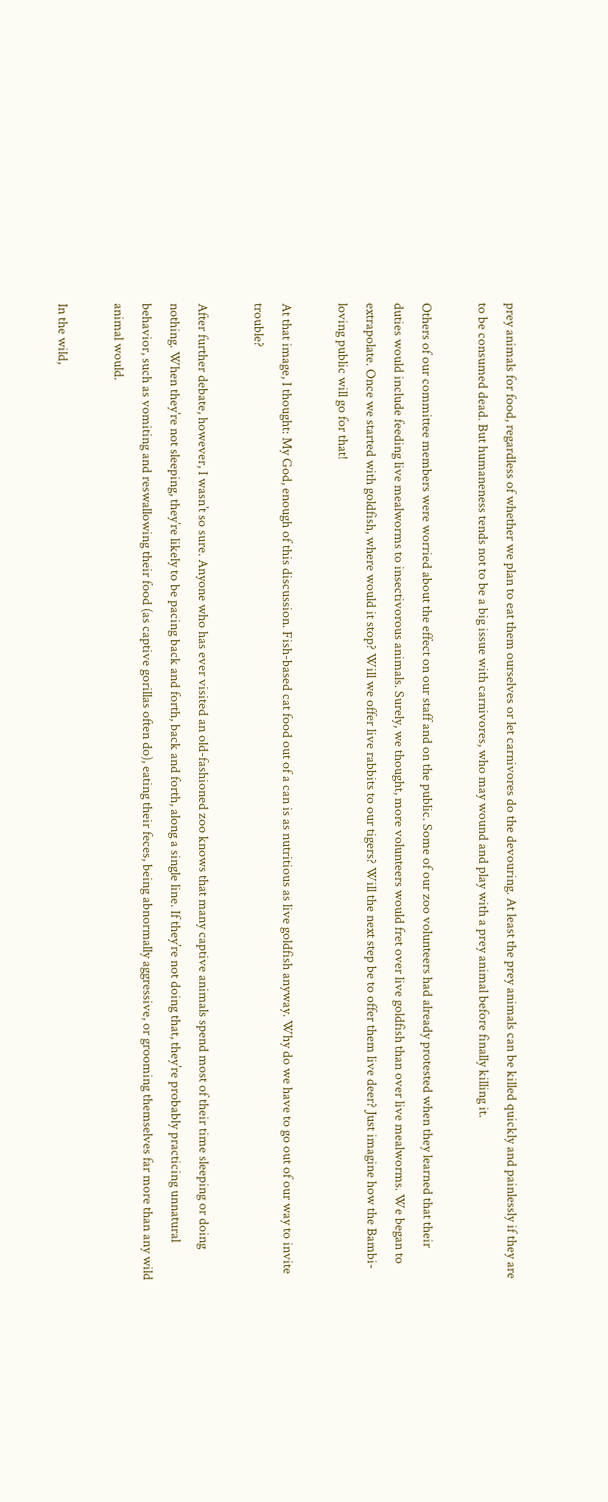prey animals for food, regardless of whether we plan to eat them ourselves or let carnivores do the devouring. At least the prey animals can be killed quickly and painlessly if they are to be consumed dead. But humaneness tends not to be a big issue with carnivores, who may wound and play with a prey animal before finally killing it.

Others of our committee members were worried about the effect on our staff and on the public. Some of our zoo volunteers had already protested when they learned that their duties would include feeding live mealworms to insectivorous animals. Surely, we thought, more volunteers would fret over live goldfish than over live mealworms. We began to extrapolate. Once we started with goldfish, where would it stop? Will we offer live rabbits to our tigers? Will the next step be to offer them live deer? Just imagine how the Bambi-loving public will go for that!

At that image, I thought: My God, enough of this discussion. Fish-based cat food out of a can is as nutritious as live goldfish anyway. Why do we have to go out of our way to invite trouble?

After further debate, however, I wasn’t so sure. Anyone who has ever visited an old-fashioned zoo knows that many captive animals spend most of their time sleeping or doing nothing. When they’re not sleeping, they’re likely to be pacing back and forth, back and forth, along a single line. If they’re not doing that, they’re probably practicing unnatural behavior, such as vomiting and reswallowing their food (as captive gorillas often do), eating their feces, being abnormally aggressive, or grooming themselves far more than any wild animal would.

In the wild,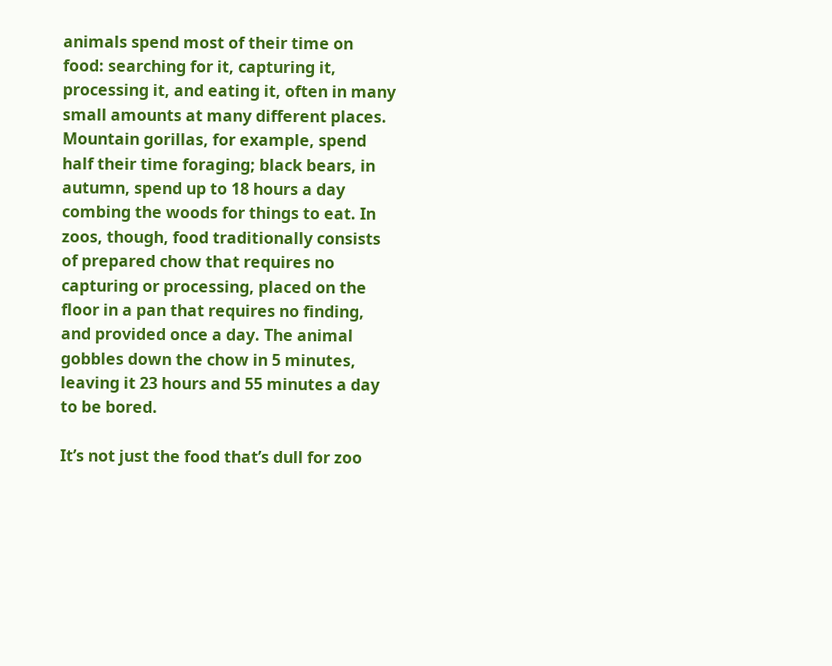animals spend most of their time on food: searching for it, capturing it, processing it, and eating it, often in many small amounts at many different places. Mountain gorillas, for example, spend half their time foraging; black bears, in autumn, spend up to 18 hours a day combing the woods for things to eat. In zoos, though, food traditionally consists of prepared chow that requires no capturing or processing, placed on the floor in a pan that requires no finding, and provided once a day. The animal gobbles down the chow in 5 minutes, leaving it 23 hours and 55 minutes a day to be bored.

It’s not just the food that’s dull for zoo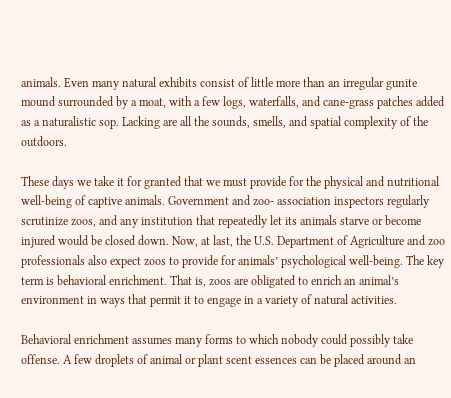animals. Even many natural exhibits consist of little more than an irregular gunite mound surrounded by a moat, with a few logs, waterfalls, and cane-grass patches added as a naturalistic sop. Lacking are all the sounds, smells, and spatial complexity of the outdoors.

These days we take it for granted that we must provide for the physical and nutritional well-being of captive animals. Government and zoo- association inspectors regularly scrutinize zoos, and any institution that repeatedly let its animals starve or become injured would be closed down. Now, at last, the U.S. Department of Agriculture and zoo professionals also expect zoos to provide for animals’ psychological well-being. The key term is behavioral enrichment. That is, zoos are obligated to enrich an animal’s environment in ways that permit it to engage in a variety of natural activities.

Behavioral enrichment assumes many forms to which nobody could possibly take offense. A few droplets of animal or plant scent essences can be placed around an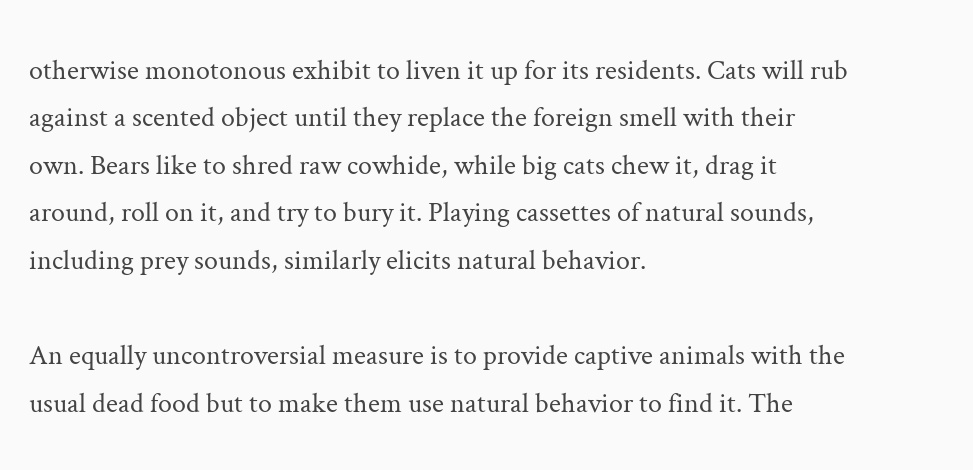otherwise monotonous exhibit to liven it up for its residents. Cats will rub against a scented object until they replace the foreign smell with their own. Bears like to shred raw cowhide, while big cats chew it, drag it around, roll on it, and try to bury it. Playing cassettes of natural sounds, including prey sounds, similarly elicits natural behavior.

An equally uncontroversial measure is to provide captive animals with the usual dead food but to make them use natural behavior to find it. The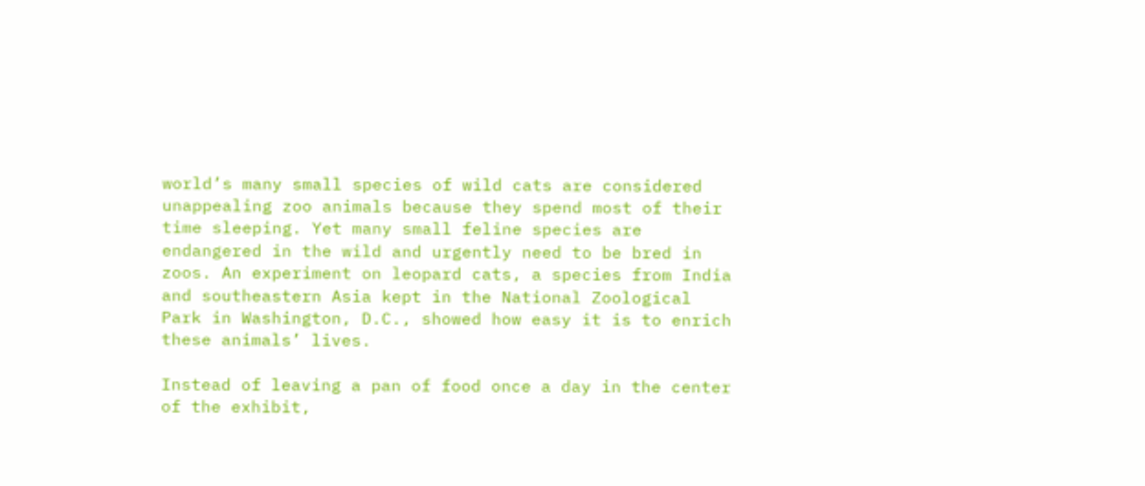world’s many small species of wild cats are considered unappealing zoo animals because they spend most of their time sleeping. Yet many small feline species are endangered in the wild and urgently need to be bred in zoos. An experiment on leopard cats, a species from India and southeastern Asia kept in the National Zoological Park in Washington, D.C., showed how easy it is to enrich these animals’ lives.

Instead of leaving a pan of food once a day in the center of the exhibit,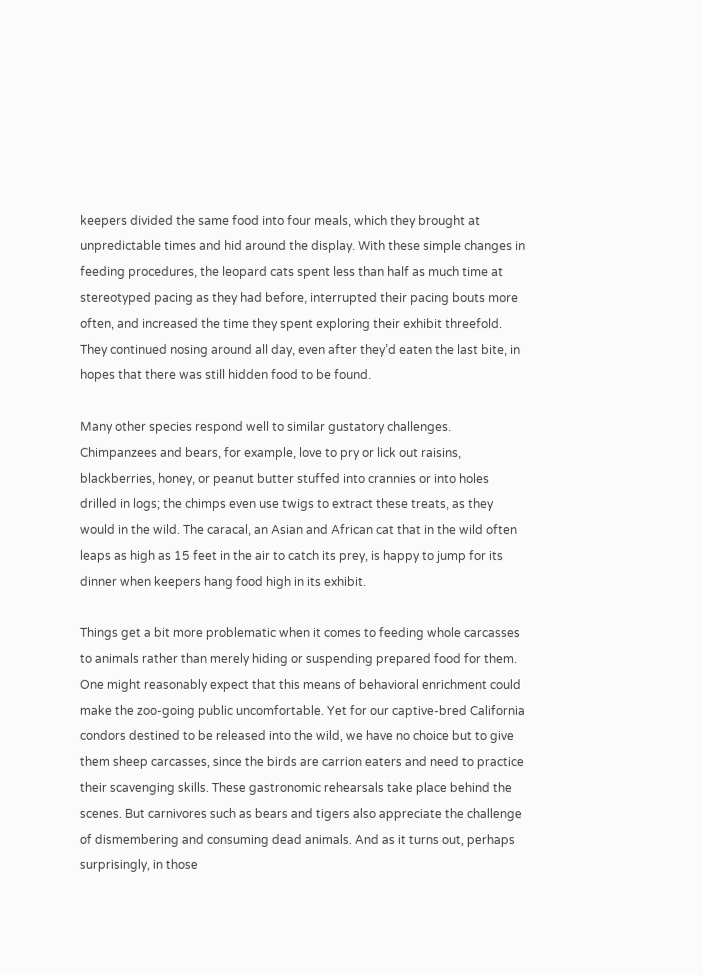keepers divided the same food into four meals, which they brought at unpredictable times and hid around the display. With these simple changes in feeding procedures, the leopard cats spent less than half as much time at stereotyped pacing as they had before, interrupted their pacing bouts more often, and increased the time they spent exploring their exhibit threefold. They continued nosing around all day, even after they’d eaten the last bite, in hopes that there was still hidden food to be found.

Many other species respond well to similar gustatory challenges. Chimpanzees and bears, for example, love to pry or lick out raisins, blackberries, honey, or peanut butter stuffed into crannies or into holes drilled in logs; the chimps even use twigs to extract these treats, as they would in the wild. The caracal, an Asian and African cat that in the wild often leaps as high as 15 feet in the air to catch its prey, is happy to jump for its dinner when keepers hang food high in its exhibit.

Things get a bit more problematic when it comes to feeding whole carcasses to animals rather than merely hiding or suspending prepared food for them. One might reasonably expect that this means of behavioral enrichment could make the zoo-going public uncomfortable. Yet for our captive-bred California condors destined to be released into the wild, we have no choice but to give them sheep carcasses, since the birds are carrion eaters and need to practice their scavenging skills. These gastronomic rehearsals take place behind the scenes. But carnivores such as bears and tigers also appreciate the challenge of dismembering and consuming dead animals. And as it turns out, perhaps surprisingly, in those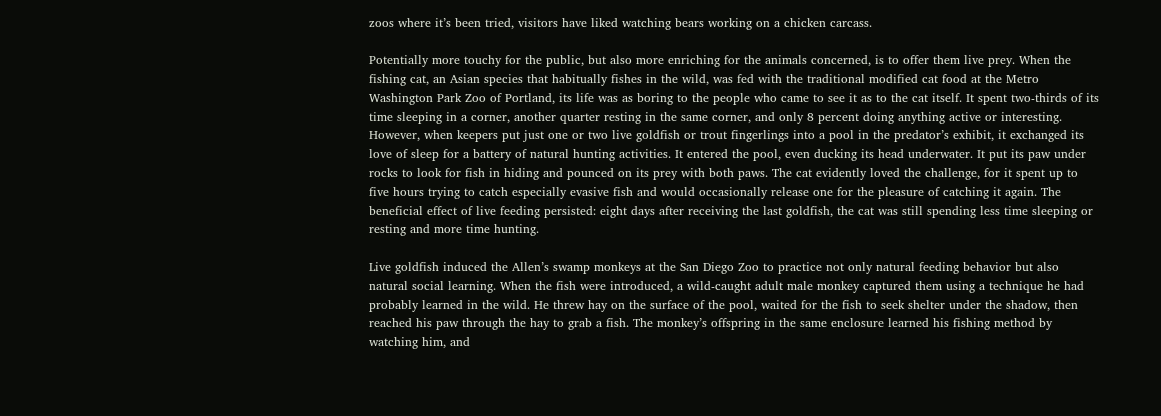zoos where it’s been tried, visitors have liked watching bears working on a chicken carcass.

Potentially more touchy for the public, but also more enriching for the animals concerned, is to offer them live prey. When the fishing cat, an Asian species that habitually fishes in the wild, was fed with the traditional modified cat food at the Metro Washington Park Zoo of Portland, its life was as boring to the people who came to see it as to the cat itself. It spent two-thirds of its time sleeping in a corner, another quarter resting in the same corner, and only 8 percent doing anything active or interesting. However, when keepers put just one or two live goldfish or trout fingerlings into a pool in the predator’s exhibit, it exchanged its love of sleep for a battery of natural hunting activities. It entered the pool, even ducking its head underwater. It put its paw under rocks to look for fish in hiding and pounced on its prey with both paws. The cat evidently loved the challenge, for it spent up to five hours trying to catch especially evasive fish and would occasionally release one for the pleasure of catching it again. The beneficial effect of live feeding persisted: eight days after receiving the last goldfish, the cat was still spending less time sleeping or resting and more time hunting.

Live goldfish induced the Allen’s swamp monkeys at the San Diego Zoo to practice not only natural feeding behavior but also natural social learning. When the fish were introduced, a wild-caught adult male monkey captured them using a technique he had probably learned in the wild. He threw hay on the surface of the pool, waited for the fish to seek shelter under the shadow, then reached his paw through the hay to grab a fish. The monkey’s offspring in the same enclosure learned his fishing method by watching him, and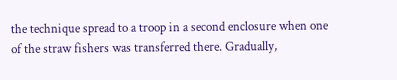the technique spread to a troop in a second enclosure when one of the straw fishers was transferred there. Gradually,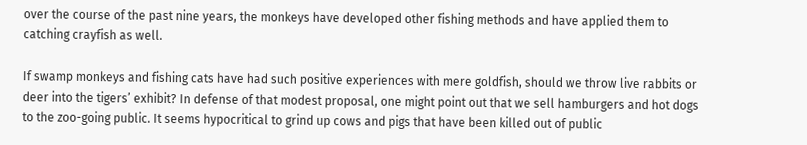over the course of the past nine years, the monkeys have developed other fishing methods and have applied them to catching crayfish as well.

If swamp monkeys and fishing cats have had such positive experiences with mere goldfish, should we throw live rabbits or deer into the tigers’ exhibit? In defense of that modest proposal, one might point out that we sell hamburgers and hot dogs to the zoo-going public. It seems hypocritical to grind up cows and pigs that have been killed out of public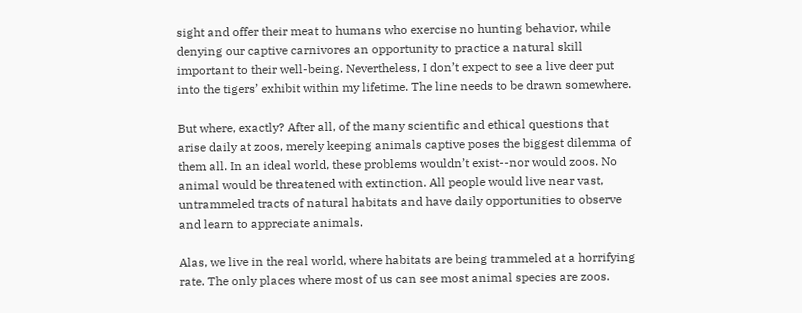sight and offer their meat to humans who exercise no hunting behavior, while denying our captive carnivores an opportunity to practice a natural skill important to their well-being. Nevertheless, I don’t expect to see a live deer put into the tigers’ exhibit within my lifetime. The line needs to be drawn somewhere.

But where, exactly? After all, of the many scientific and ethical questions that arise daily at zoos, merely keeping animals captive poses the biggest dilemma of them all. In an ideal world, these problems wouldn’t exist--nor would zoos. No animal would be threatened with extinction. All people would live near vast, untrammeled tracts of natural habitats and have daily opportunities to observe and learn to appreciate animals.

Alas, we live in the real world, where habitats are being trammeled at a horrifying rate. The only places where most of us can see most animal species are zoos.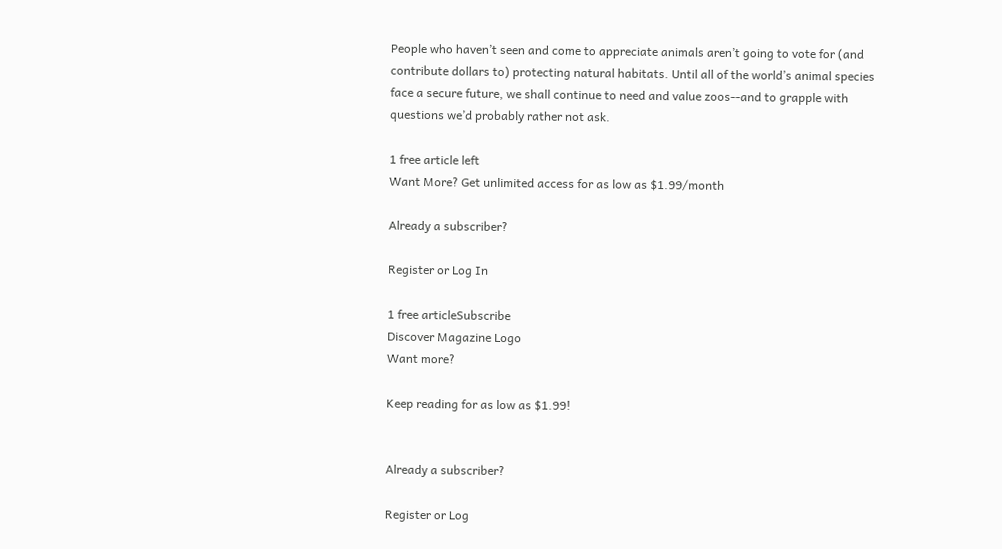People who haven’t seen and come to appreciate animals aren’t going to vote for (and contribute dollars to) protecting natural habitats. Until all of the world’s animal species face a secure future, we shall continue to need and value zoos--and to grapple with questions we’d probably rather not ask.

1 free article left
Want More? Get unlimited access for as low as $1.99/month

Already a subscriber?

Register or Log In

1 free articleSubscribe
Discover Magazine Logo
Want more?

Keep reading for as low as $1.99!


Already a subscriber?

Register or Log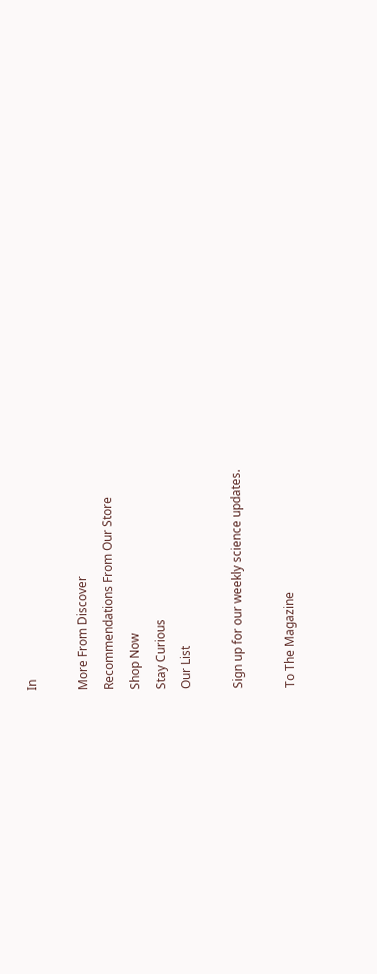In

More From Discover
Recommendations From Our Store
Shop Now
Stay Curious
Our List

Sign up for our weekly science updates.

To The Magazine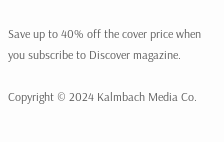Save up to 40% off the cover price when you subscribe to Discover magazine.

Copyright © 2024 Kalmbach Media Co.